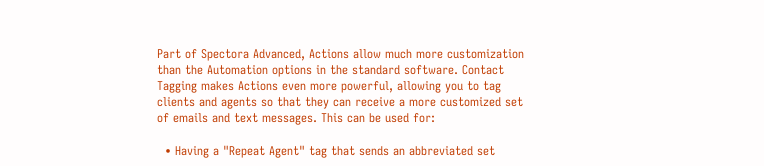Part of Spectora Advanced, Actions allow much more customization than the Automation options in the standard software. Contact Tagging makes Actions even more powerful, allowing you to tag clients and agents so that they can receive a more customized set of emails and text messages. This can be used for:

  • Having a "Repeat Agent" tag that sends an abbreviated set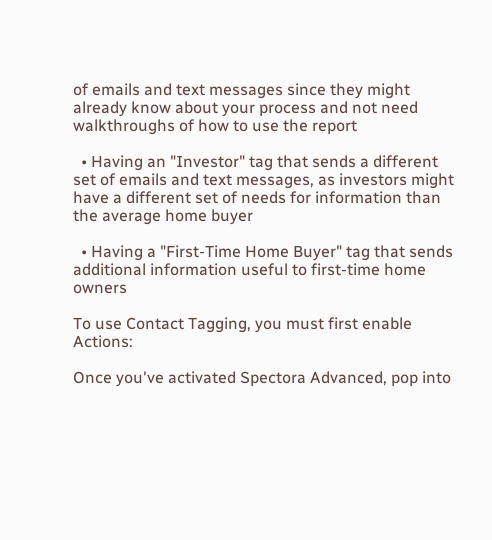of emails and text messages since they might already know about your process and not need walkthroughs of how to use the report

  • Having an "Investor" tag that sends a different set of emails and text messages, as investors might have a different set of needs for information than the average home buyer

  • Having a "First-Time Home Buyer" tag that sends additional information useful to first-time home owners

To use Contact Tagging, you must first enable Actions:

Once you've activated Spectora Advanced, pop into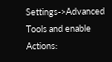Settings->Advanced Tools and enable Actions: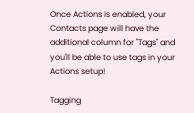Once Actions is enabled, your Contacts page will have the additional column for "Tags" and you'll be able to use tags in your Actions setup!

Tagging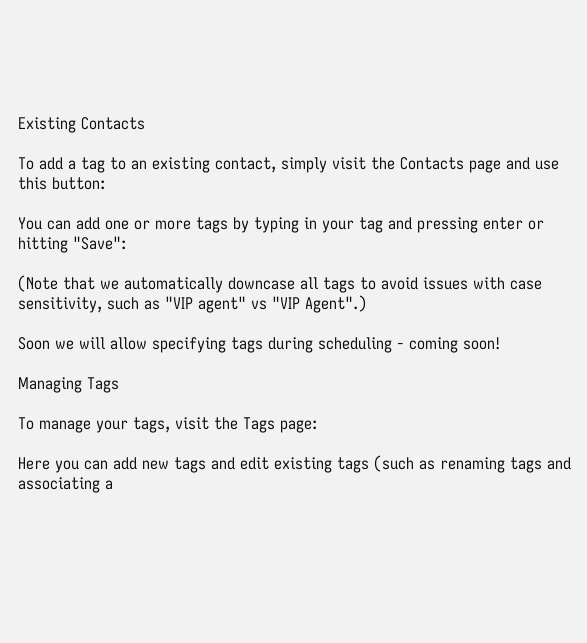Existing Contacts

To add a tag to an existing contact, simply visit the Contacts page and use this button:

You can add one or more tags by typing in your tag and pressing enter or hitting "Save":

(Note that we automatically downcase all tags to avoid issues with case sensitivity, such as "VIP agent" vs "VIP Agent".)

Soon we will allow specifying tags during scheduling - coming soon!

Managing Tags

To manage your tags, visit the Tags page:

Here you can add new tags and edit existing tags (such as renaming tags and associating a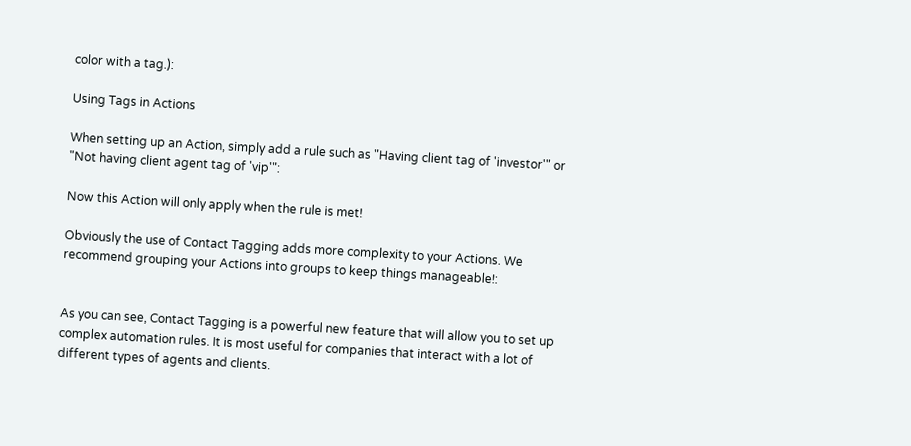color with a tag.):

Using Tags in Actions

When setting up an Action, simply add a rule such as "Having client tag of 'investor'" or "Not having client agent tag of 'vip'":

Now this Action will only apply when the rule is met!

Obviously the use of Contact Tagging adds more complexity to your Actions. We recommend grouping your Actions into groups to keep things manageable!:


As you can see, Contact Tagging is a powerful new feature that will allow you to set up complex automation rules. It is most useful for companies that interact with a lot of different types of agents and clients.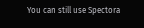You can still use Spectora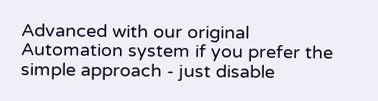Advanced with our original Automation system if you prefer the simple approach - just disable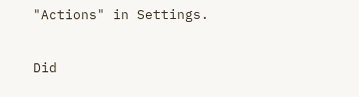"Actions" in Settings.

Did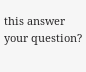this answer your question?